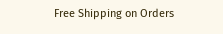Free Shipping on Orders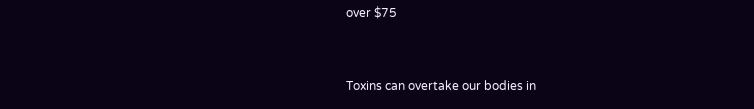over $75


Toxins can overtake our bodies in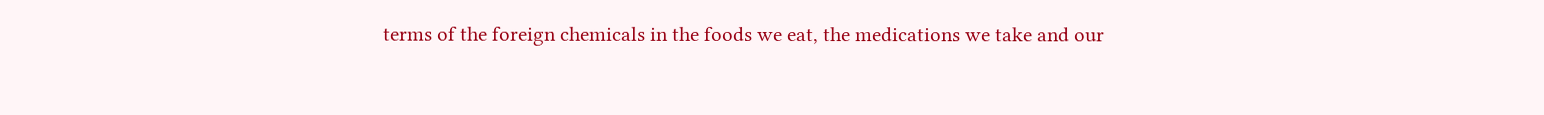terms of the foreign chemicals in the foods we eat, the medications we take and our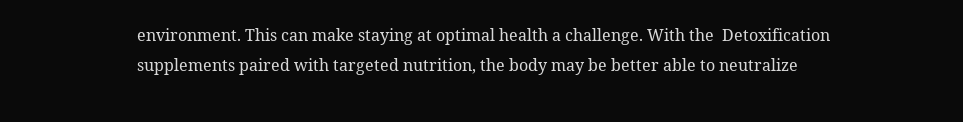environment. This can make staying at optimal health a challenge. With the  Detoxification supplements paired with targeted nutrition, the body may be better able to neutralize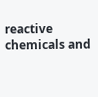reactive chemicals and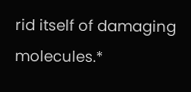rid itself of damaging molecules.*